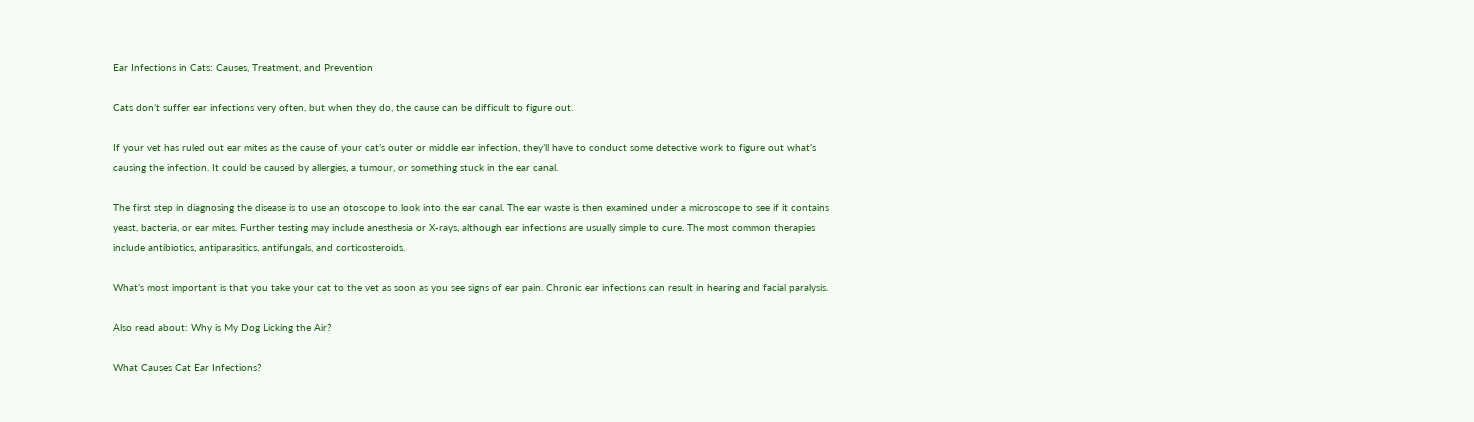Ear Infections in Cats: Causes, Treatment, and Prevention

Cats don’t suffer ear infections very often, but when they do, the cause can be difficult to figure out.

If your vet has ruled out ear mites as the cause of your cat’s outer or middle ear infection, they’ll have to conduct some detective work to figure out what’s causing the infection. It could be caused by allergies, a tumour, or something stuck in the ear canal.

The first step in diagnosing the disease is to use an otoscope to look into the ear canal. The ear waste is then examined under a microscope to see if it contains yeast, bacteria, or ear mites. Further testing may include anesthesia or X-rays, although ear infections are usually simple to cure. The most common therapies include antibiotics, antiparasitics, antifungals, and corticosteroids.

What’s most important is that you take your cat to the vet as soon as you see signs of ear pain. Chronic ear infections can result in hearing and facial paralysis.

Also read about: Why is My Dog Licking the Air?

What Causes Cat Ear Infections?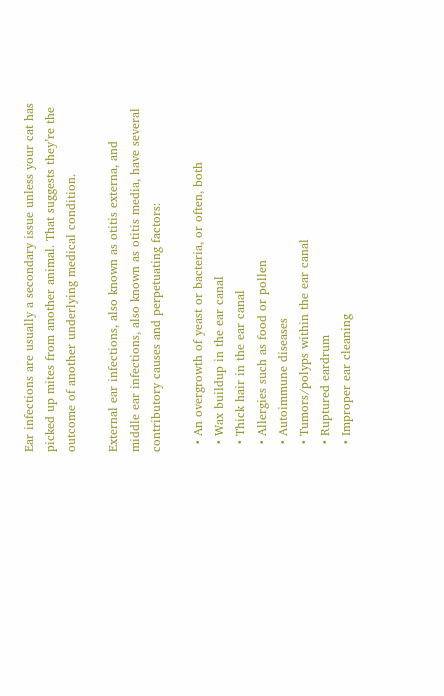Ear infections are usually a secondary issue unless your cat has picked up mites from another animal. That suggests they’re the outcome of another underlying medical condition.

External ear infections, also known as otitis externa, and middle ear infections, also known as otitis media, have several contributory causes and perpetuating factors:

  • An overgrowth of yeast or bacteria, or often, both
  • Wax buildup in the ear canal
  • Thick hair in the ear canal
  • Allergies such as food or pollen
  • Autoimmune diseases
  • Tumors/polyps within the ear canal
  • Ruptured eardrum
  • Improper ear cleaning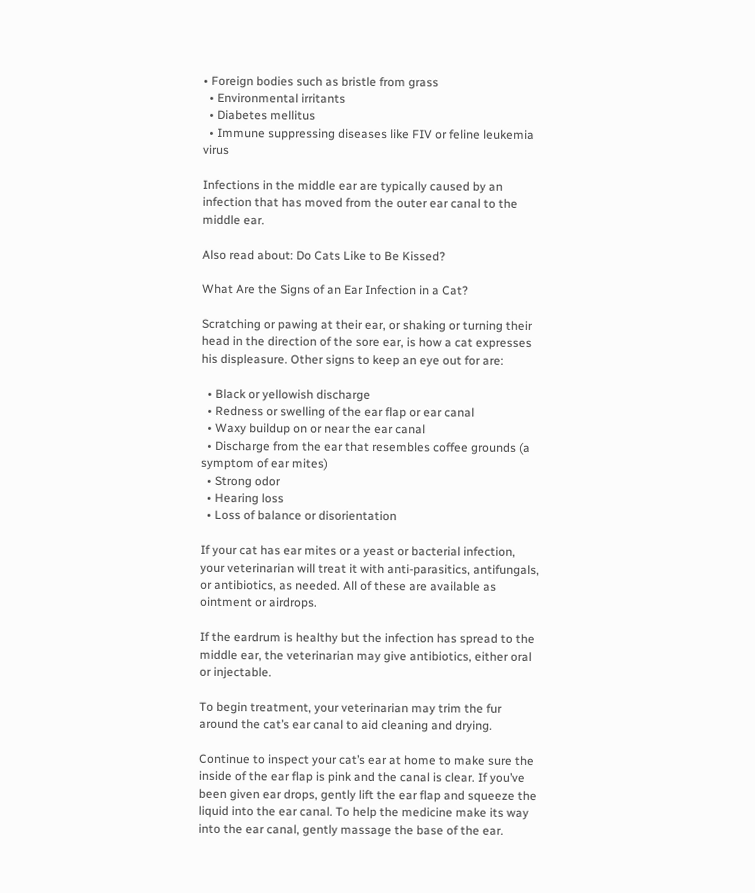• Foreign bodies such as bristle from grass
  • Environmental irritants
  • Diabetes mellitus
  • Immune suppressing diseases like FIV or feline leukemia virus

Infections in the middle ear are typically caused by an infection that has moved from the outer ear canal to the middle ear.

Also read about: Do Cats Like to Be Kissed?

What Are the Signs of an Ear Infection in a Cat?

Scratching or pawing at their ear, or shaking or turning their head in the direction of the sore ear, is how a cat expresses his displeasure. Other signs to keep an eye out for are:

  • Black or yellowish discharge
  • Redness or swelling of the ear flap or ear canal
  • Waxy buildup on or near the ear canal
  • Discharge from the ear that resembles coffee grounds (a symptom of ear mites)
  • Strong odor
  • Hearing loss
  • Loss of balance or disorientation

If your cat has ear mites or a yeast or bacterial infection, your veterinarian will treat it with anti-parasitics, antifungals, or antibiotics, as needed. All of these are available as ointment or airdrops.

If the eardrum is healthy but the infection has spread to the middle ear, the veterinarian may give antibiotics, either oral or injectable.

To begin treatment, your veterinarian may trim the fur around the cat’s ear canal to aid cleaning and drying.

Continue to inspect your cat’s ear at home to make sure the inside of the ear flap is pink and the canal is clear. If you’ve been given ear drops, gently lift the ear flap and squeeze the liquid into the ear canal. To help the medicine make its way into the ear canal, gently massage the base of the ear.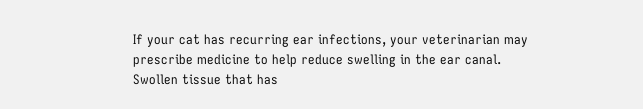If your cat has recurring ear infections, your veterinarian may prescribe medicine to help reduce swelling in the ear canal. Swollen tissue that has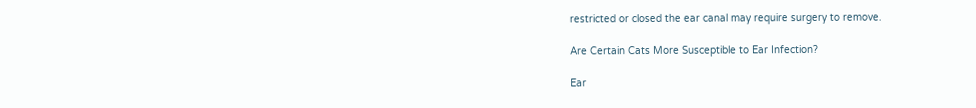restricted or closed the ear canal may require surgery to remove.

Are Certain Cats More Susceptible to Ear Infection?

Ear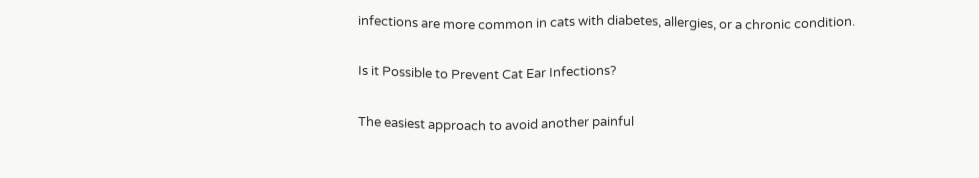infections are more common in cats with diabetes, allergies, or a chronic condition.

Is it Possible to Prevent Cat Ear Infections?

The easiest approach to avoid another painful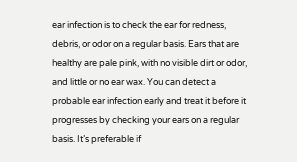ear infection is to check the ear for redness, debris, or odor on a regular basis. Ears that are healthy are pale pink, with no visible dirt or odor, and little or no ear wax. You can detect a probable ear infection early and treat it before it progresses by checking your ears on a regular basis. It’s preferable if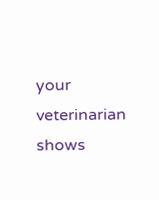your veterinarian shows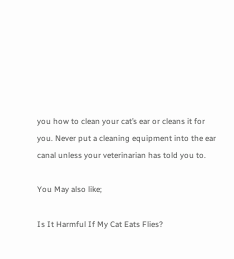you how to clean your cat’s ear or cleans it for you. Never put a cleaning equipment into the ear canal unless your veterinarian has told you to.

You May also like;

Is It Harmful If My Cat Eats Flies?